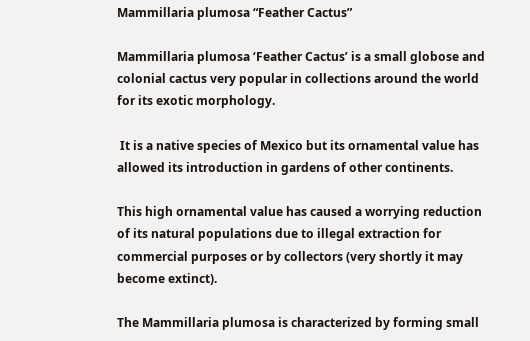Mammillaria plumosa “Feather Cactus”

Mammillaria plumosa ‘Feather Cactus’ is a small globose and colonial cactus very popular in collections around the world for its exotic morphology.

 It is a native species of Mexico but its ornamental value has allowed its introduction in gardens of other continents.

This high ornamental value has caused a worrying reduction of its natural populations due to illegal extraction for commercial purposes or by collectors (very shortly it may become extinct).

The Mammillaria plumosa is characterized by forming small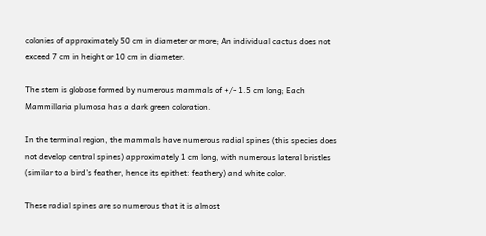colonies of approximately 50 cm in diameter or more; An individual cactus does not exceed 7 cm in height or 10 cm in diameter.

The stem is globose formed by numerous mammals of +/- 1.5 cm long; Each Mammillaria plumosa has a dark green coloration.

In the terminal region, the mammals have numerous radial spines (this species does not develop central spines) approximately 1 cm long, with numerous lateral bristles (similar to a bird’s feather, hence its epithet: feathery) and white color.

These radial spines are so numerous that it is almost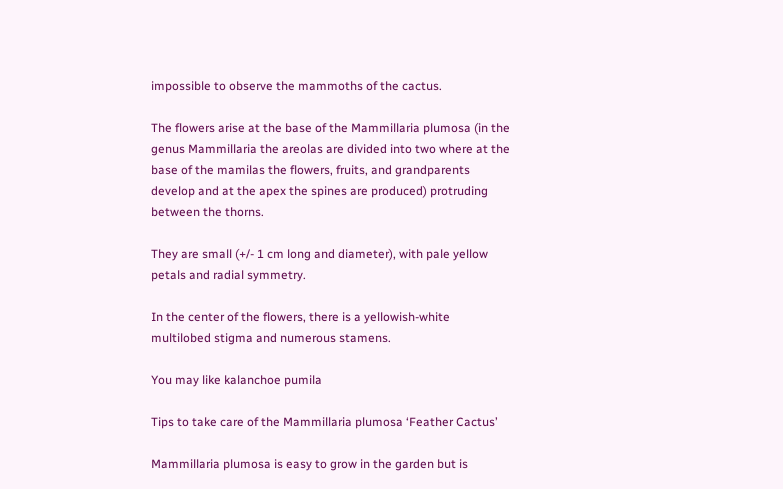impossible to observe the mammoths of the cactus.

The flowers arise at the base of the Mammillaria plumosa (in the genus Mammillaria the areolas are divided into two where at the base of the mamilas the flowers, fruits, and grandparents develop and at the apex the spines are produced) protruding between the thorns.

They are small (+/- 1 cm long and diameter), with pale yellow petals and radial symmetry.

In the center of the flowers, there is a yellowish-white multilobed stigma and numerous stamens.

You may like kalanchoe pumila

Tips to take care of the Mammillaria plumosa ‘Feather Cactus’

Mammillaria plumosa is easy to grow in the garden but is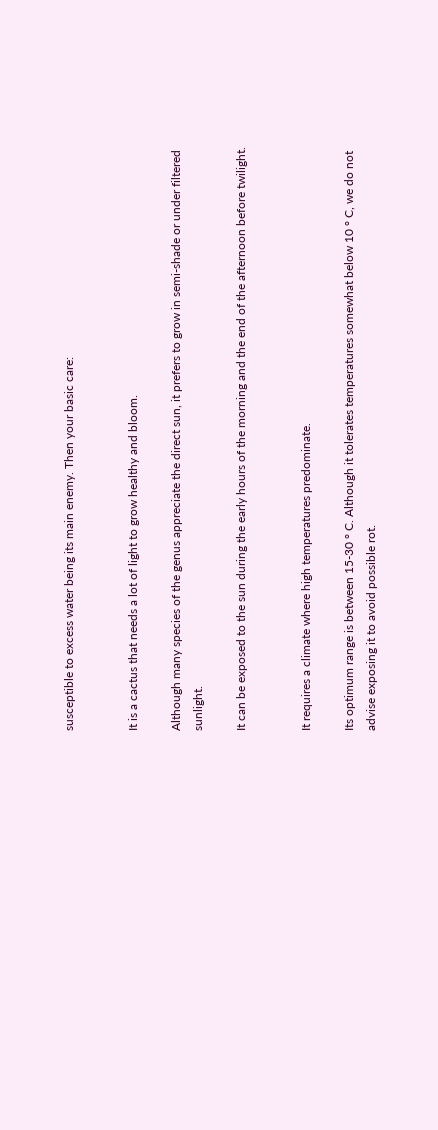susceptible to excess water being its main enemy. Then your basic care:


It is a cactus that needs a lot of light to grow healthy and bloom.

Although many species of the genus appreciate the direct sun, it prefers to grow in semi-shade or under filtered sunlight.

It can be exposed to the sun during the early hours of the morning and the end of the afternoon before twilight.


It requires a climate where high temperatures predominate.

Its optimum range is between 15-30 ° C. Although it tolerates temperatures somewhat below 10 ° C, we do not advise exposing it to avoid possible rot.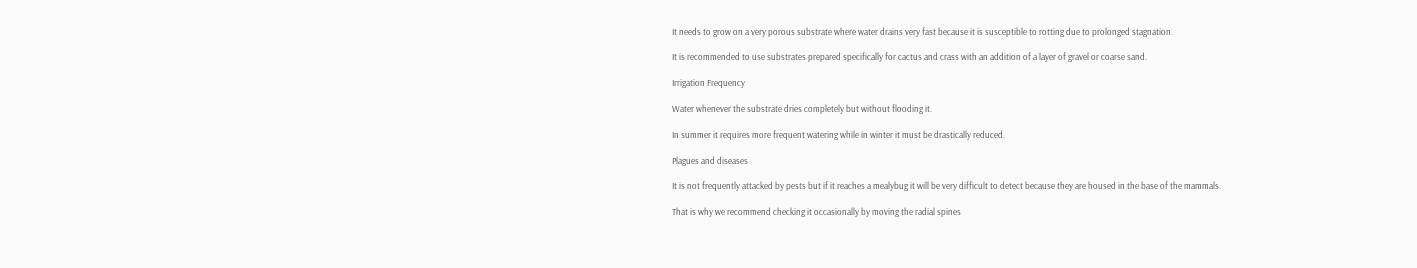It needs to grow on a very porous substrate where water drains very fast because it is susceptible to rotting due to prolonged stagnation.

It is recommended to use substrates prepared specifically for cactus and crass with an addition of a layer of gravel or coarse sand.

Irrigation Frequency

Water whenever the substrate dries completely but without flooding it.

In summer it requires more frequent watering while in winter it must be drastically reduced.

Plagues and diseases

It is not frequently attacked by pests but if it reaches a mealybug it will be very difficult to detect because they are housed in the base of the mammals.

That is why we recommend checking it occasionally by moving the radial spines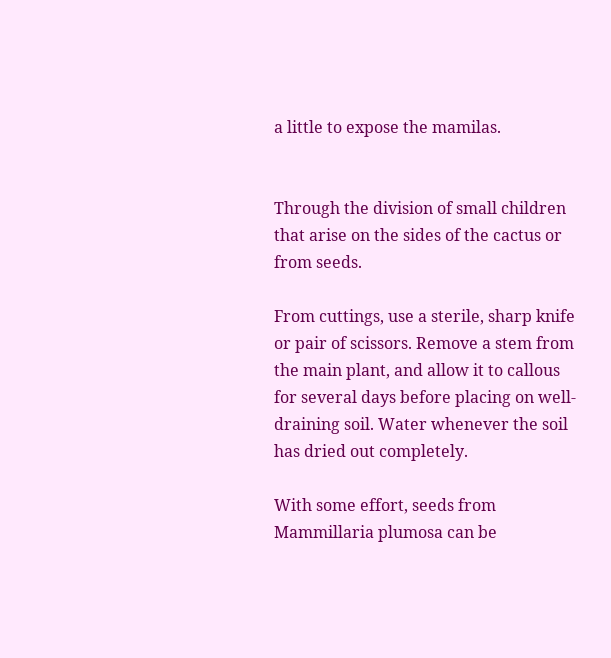a little to expose the mamilas.


Through the division of small children that arise on the sides of the cactus or from seeds.

From cuttings, use a sterile, sharp knife or pair of scissors. Remove a stem from the main plant, and allow it to callous for several days before placing on well-draining soil. Water whenever the soil has dried out completely.

With some effort, seeds from Mammillaria plumosa can be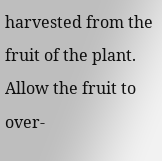harvested from the fruit of the plant. Allow the fruit to over-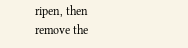ripen, then remove the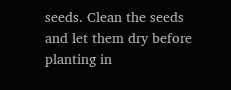seeds. Clean the seeds and let them dry before planting in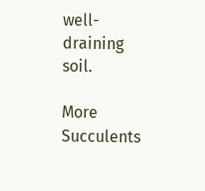well-draining soil.

More Succulents